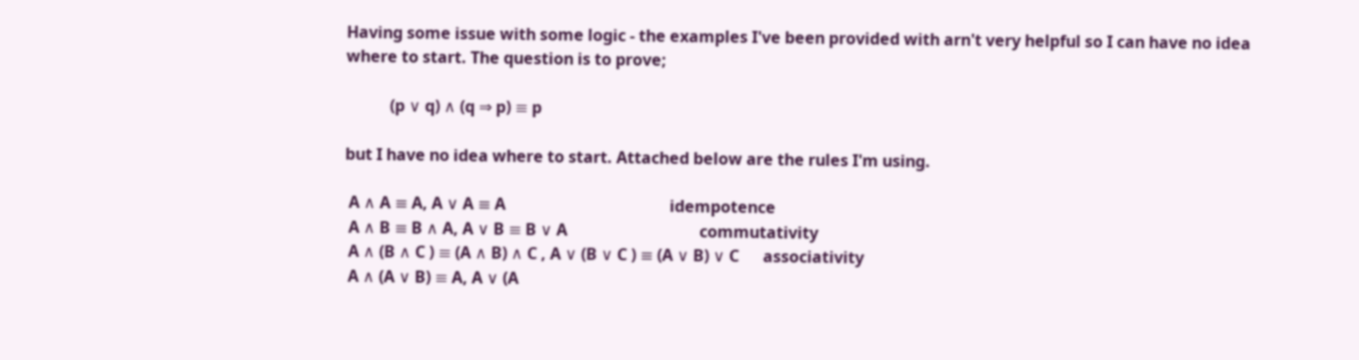Having some issue with some logic - the examples I've been provided with arn't very helpful so I can have no idea where to start. The question is to prove;

           (p ∨ q) ∧ (q ⇒ p) ≡ p

but I have no idea where to start. Attached below are the rules I'm using.

 A ∧ A ≡ A, A ∨ A ≡ A                                         idempotence
 A ∧ B ≡ B ∧ A, A ∨ B ≡ B ∨ A                                 commutativity
 A ∧ (B ∧ C ) ≡ (A ∧ B) ∧ C , A ∨ (B ∨ C ) ≡ (A ∨ B) ∨ C      associativity
 A ∧ (A ∨ B) ≡ A, A ∨ (A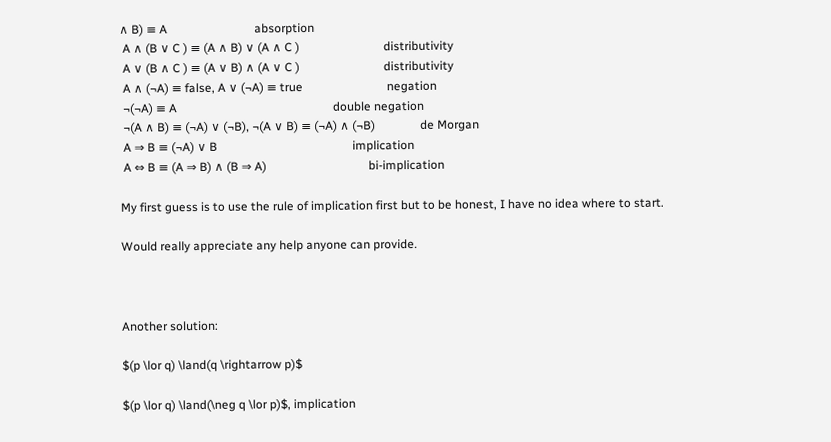∧ B) ≡ A                             absorption
 A ∧ (B ∨ C ) ≡ (A ∧ B) ∨ (A ∧ C )                            distributivity
 A ∨ (B ∧ C ) ≡ (A ∨ B) ∧ (A ∨ C )                            distributivity
 A ∧ (¬A) ≡ false, A ∨ (¬A) ≡ true                            negation
 ¬(¬A) ≡ A                                                    double negation
 ¬(A ∧ B) ≡ (¬A) ∨ (¬B), ¬(A ∨ B) ≡ (¬A) ∧ (¬B)               de Morgan
 A ⇒ B ≡ (¬A) ∨ B                                             implication
 A ⇔ B ≡ (A ⇒ B) ∧ (B ⇒ A)                                  bi-implication

My first guess is to use the rule of implication first but to be honest, I have no idea where to start.

Would really appreciate any help anyone can provide.



Another solution:

$(p \lor q) \land(q \rightarrow p)$

$(p \lor q) \land(\neg q \lor p)$, implication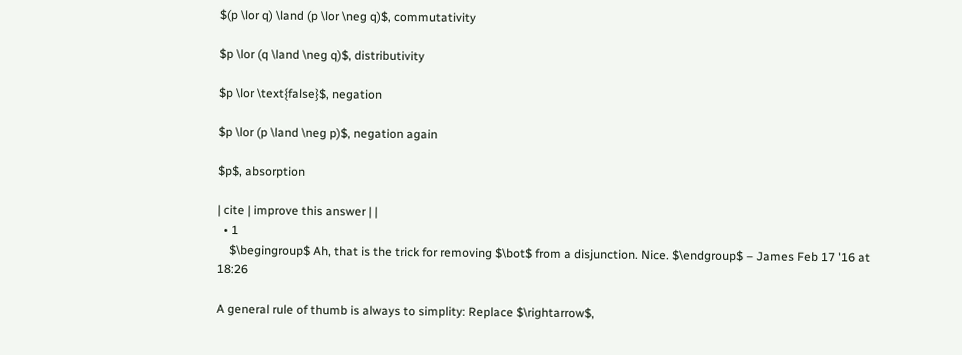$(p \lor q) \land (p \lor \neg q)$, commutativity

$p \lor (q \land \neg q)$, distributivity

$p \lor \text{false}$, negation

$p \lor (p \land \neg p)$, negation again

$p$, absorption

| cite | improve this answer | |
  • 1
    $\begingroup$ Ah, that is the trick for removing $\bot$ from a disjunction. Nice. $\endgroup$ – James Feb 17 '16 at 18:26

A general rule of thumb is always to simplity: Replace $\rightarrow$,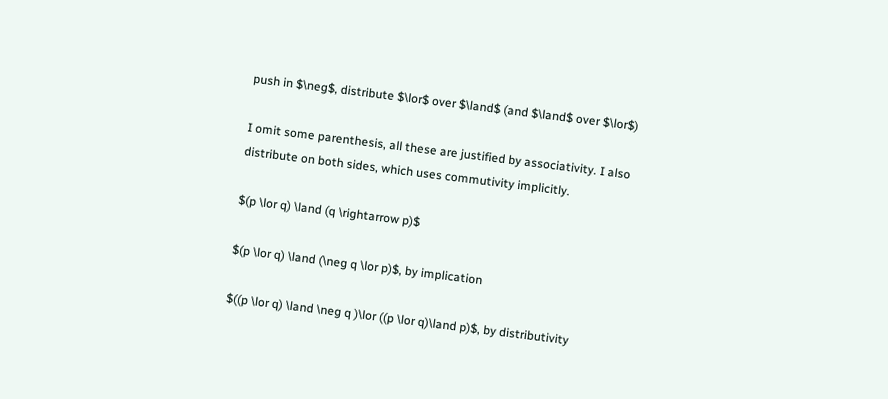push in $\neg$, distribute $\lor$ over $\land$ (and $\land$ over $\lor$)

I omit some parenthesis, all these are justified by associativity. I also distribute on both sides, which uses commutivity implicitly.

$(p \lor q) \land (q \rightarrow p)$

$(p \lor q) \land (\neg q \lor p)$, by implication

$((p \lor q) \land \neg q )\lor ((p \lor q)\land p)$, by distributivity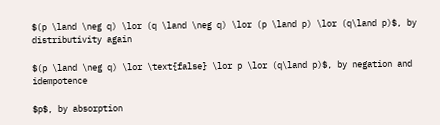$(p \land \neg q) \lor (q \land \neg q) \lor (p \land p) \lor (q\land p)$, by distributivity again

$(p \land \neg q) \lor \text{false} \lor p \lor (q\land p)$, by negation and idempotence

$p$, by absorption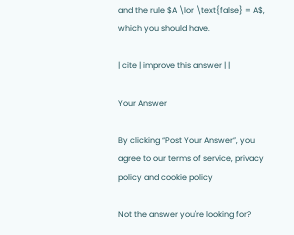and the rule $A \lor \text{false} = A$, which you should have.

| cite | improve this answer | |

Your Answer

By clicking “Post Your Answer”, you agree to our terms of service, privacy policy and cookie policy

Not the answer you're looking for?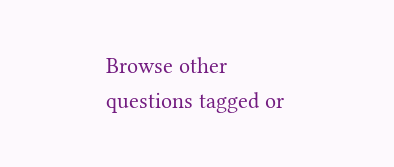Browse other questions tagged or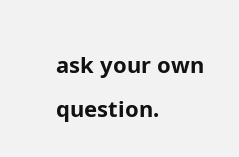ask your own question.